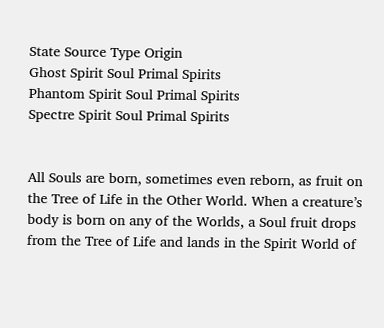State Source Type Origin
Ghost Spirit Soul Primal Spirits
Phantom Spirit Soul Primal Spirits
Spectre Spirit Soul Primal Spirits


All Souls are born, sometimes even reborn, as fruit on the Tree of Life in the Other World. When a creature’s body is born on any of the Worlds, a Soul fruit drops from the Tree of Life and lands in the Spirit World of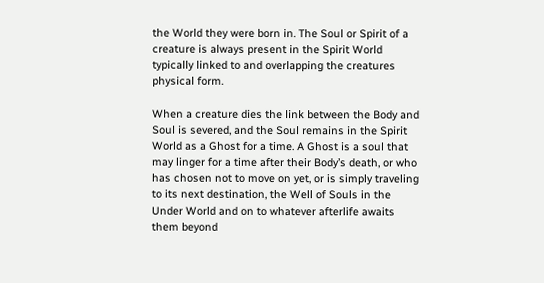the World they were born in. The Soul or Spirit of a creature is always present in the Spirit World typically linked to and overlapping the creatures physical form.

When a creature dies the link between the Body and Soul is severed, and the Soul remains in the Spirit World as a Ghost for a time. A Ghost is a soul that may linger for a time after their Body’s death, or who has chosen not to move on yet, or is simply traveling to its next destination, the Well of Souls in the Under World and on to whatever afterlife awaits them beyond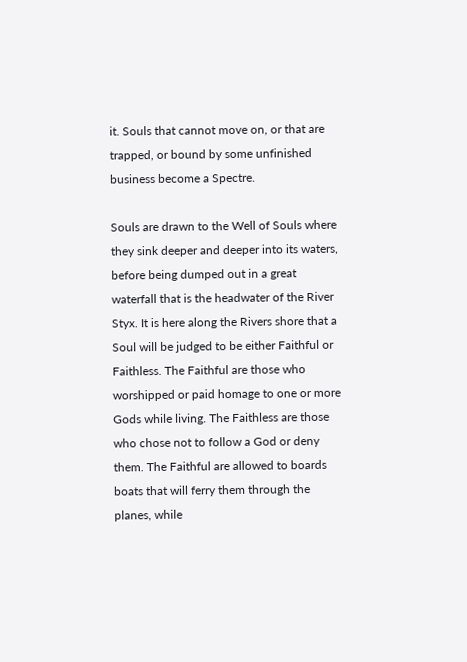it. Souls that cannot move on, or that are trapped, or bound by some unfinished business become a Spectre.

Souls are drawn to the Well of Souls where they sink deeper and deeper into its waters, before being dumped out in a great waterfall that is the headwater of the River Styx. It is here along the Rivers shore that a Soul will be judged to be either Faithful or Faithless. The Faithful are those who worshipped or paid homage to one or more Gods while living. The Faithless are those who chose not to follow a God or deny them. The Faithful are allowed to boards boats that will ferry them through the planes, while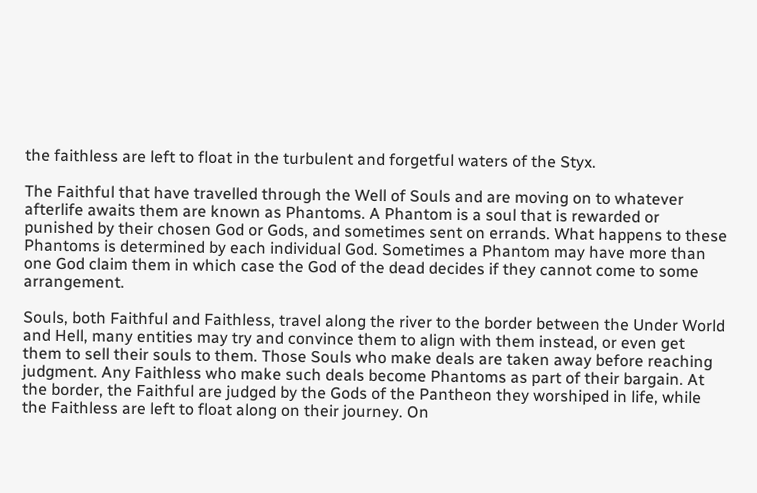the faithless are left to float in the turbulent and forgetful waters of the Styx.

The Faithful that have travelled through the Well of Souls and are moving on to whatever afterlife awaits them are known as Phantoms. A Phantom is a soul that is rewarded or punished by their chosen God or Gods, and sometimes sent on errands. What happens to these Phantoms is determined by each individual God. Sometimes a Phantom may have more than one God claim them in which case the God of the dead decides if they cannot come to some arrangement.

Souls, both Faithful and Faithless, travel along the river to the border between the Under World and Hell, many entities may try and convince them to align with them instead, or even get them to sell their souls to them. Those Souls who make deals are taken away before reaching judgment. Any Faithless who make such deals become Phantoms as part of their bargain. At the border, the Faithful are judged by the Gods of the Pantheon they worshiped in life, while the Faithless are left to float along on their journey. On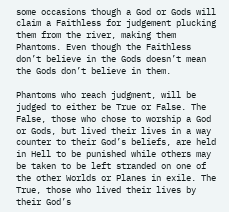some occasions though a God or Gods will claim a Faithless for judgement plucking them from the river, making them Phantoms. Even though the Faithless don’t believe in the Gods doesn’t mean the Gods don’t believe in them.

Phantoms who reach judgment, will be judged to either be True or False. The False, those who chose to worship a God or Gods, but lived their lives in a way counter to their God’s beliefs, are held in Hell to be punished while others may be taken to be left stranded on one of the other Worlds or Planes in exile. The True, those who lived their lives by their God’s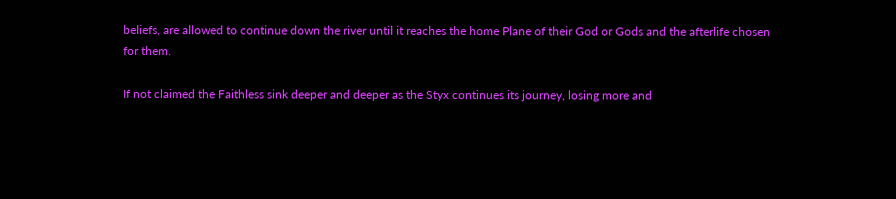beliefs, are allowed to continue down the river until it reaches the home Plane of their God or Gods and the afterlife chosen for them.

If not claimed the Faithless sink deeper and deeper as the Styx continues its journey, losing more and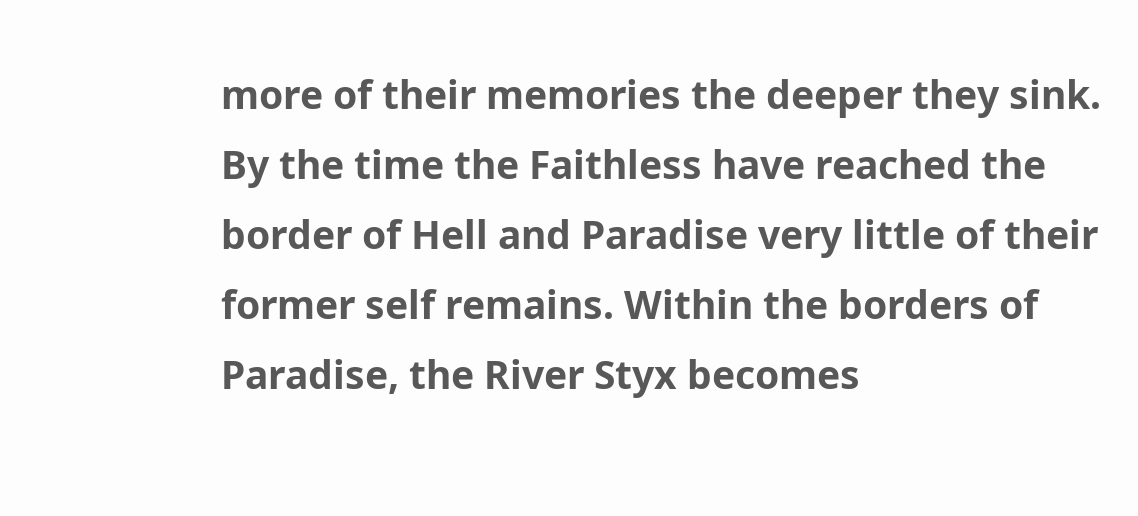more of their memories the deeper they sink. By the time the Faithless have reached the border of Hell and Paradise very little of their former self remains. Within the borders of Paradise, the River Styx becomes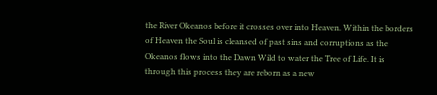the River Okeanos before it crosses over into Heaven. Within the borders of Heaven the Soul is cleansed of past sins and corruptions as the Okeanos flows into the Dawn Wild to water the Tree of Life. It is through this process they are reborn as a new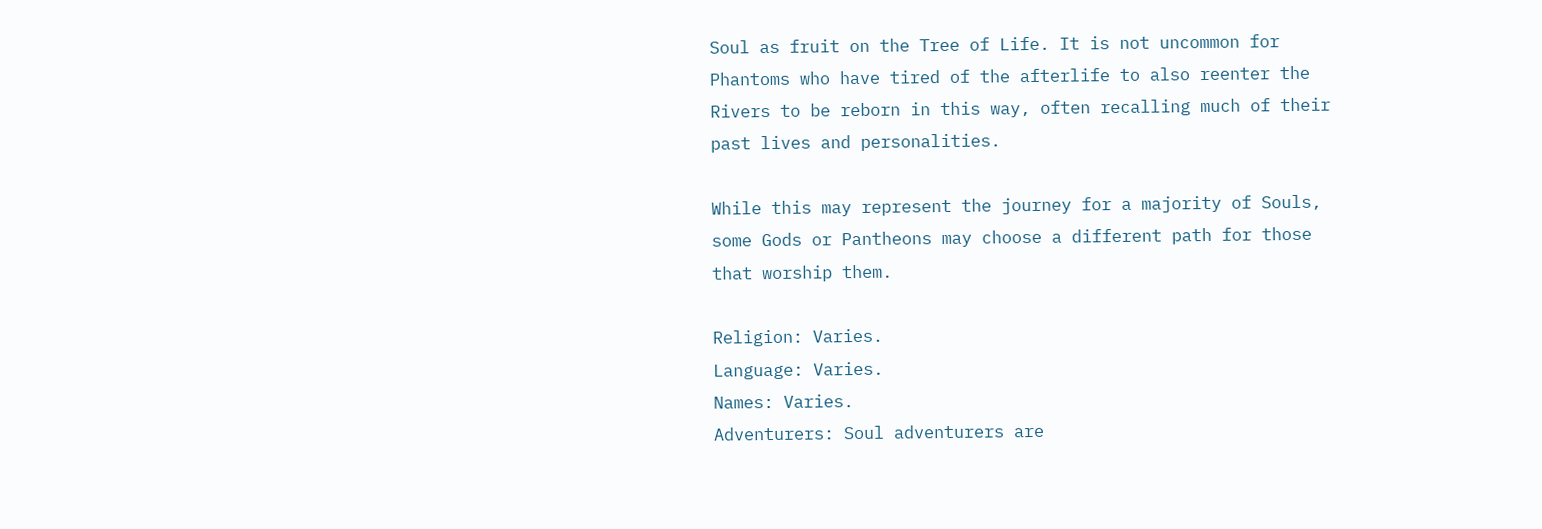Soul as fruit on the Tree of Life. It is not uncommon for Phantoms who have tired of the afterlife to also reenter the Rivers to be reborn in this way, often recalling much of their past lives and personalities.

While this may represent the journey for a majority of Souls, some Gods or Pantheons may choose a different path for those that worship them.

Religion: Varies.
Language: Varies.
Names: Varies.
Adventurers: Soul adventurers are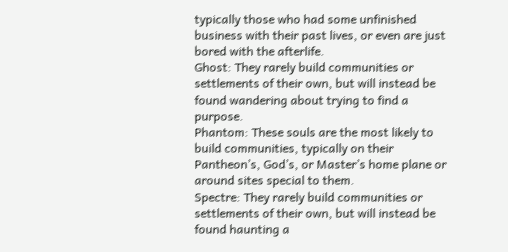typically those who had some unfinished business with their past lives, or even are just bored with the afterlife.
Ghost: They rarely build communities or settlements of their own, but will instead be found wandering about trying to find a purpose.
Phantom: These souls are the most likely to build communities, typically on their Pantheon’s, God’s, or Master’s home plane or around sites special to them.
Spectre: They rarely build communities or settlements of their own, but will instead be found haunting a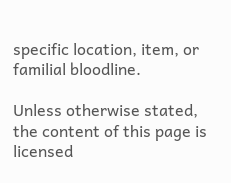specific location, item, or familial bloodline.

Unless otherwise stated, the content of this page is licensed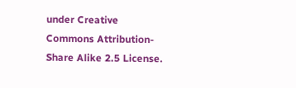under Creative Commons Attribution-Share Alike 2.5 License.